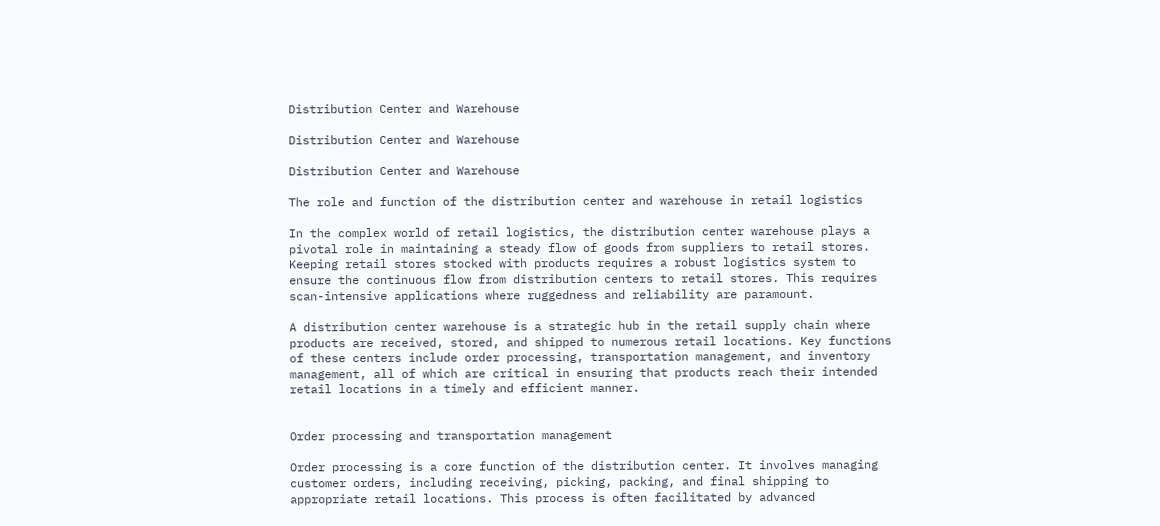Distribution Center and Warehouse

Distribution Center and Warehouse

Distribution Center and Warehouse

The role and function of the distribution center and warehouse in retail logistics

In the complex world of retail logistics, the distribution center warehouse plays a pivotal role in maintaining a steady flow of goods from suppliers to retail stores. Keeping retail stores stocked with products requires a robust logistics system to ensure the continuous flow from distribution centers to retail stores. This requires scan-intensive applications where ruggedness and reliability are paramount.

A distribution center warehouse is a strategic hub in the retail supply chain where products are received, stored, and shipped to numerous retail locations. Key functions of these centers include order processing, transportation management, and inventory management, all of which are critical in ensuring that products reach their intended retail locations in a timely and efficient manner.


Order processing and transportation management

Order processing is a core function of the distribution center. It involves managing customer orders, including receiving, picking, packing, and final shipping to appropriate retail locations. This process is often facilitated by advanced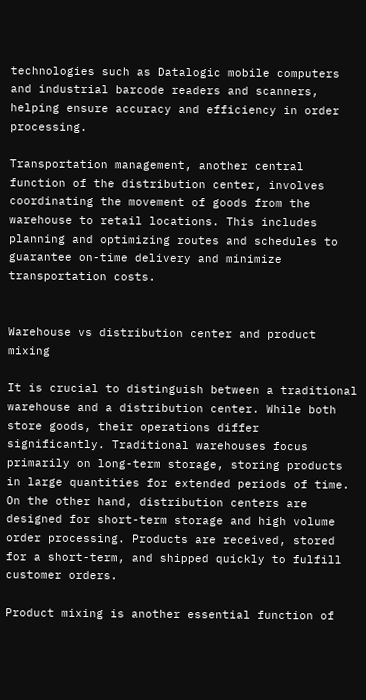technologies such as Datalogic mobile computers and industrial barcode readers and scanners, helping ensure accuracy and efficiency in order processing.

Transportation management, another central function of the distribution center, involves coordinating the movement of goods from the warehouse to retail locations. This includes planning and optimizing routes and schedules to guarantee on-time delivery and minimize transportation costs.


Warehouse vs distribution center and product mixing

It is crucial to distinguish between a traditional warehouse and a distribution center. While both store goods, their operations differ significantly. Traditional warehouses focus primarily on long-term storage, storing products in large quantities for extended periods of time. On the other hand, distribution centers are designed for short-term storage and high volume order processing. Products are received, stored for a short-term, and shipped quickly to fulfill customer orders.

Product mixing is another essential function of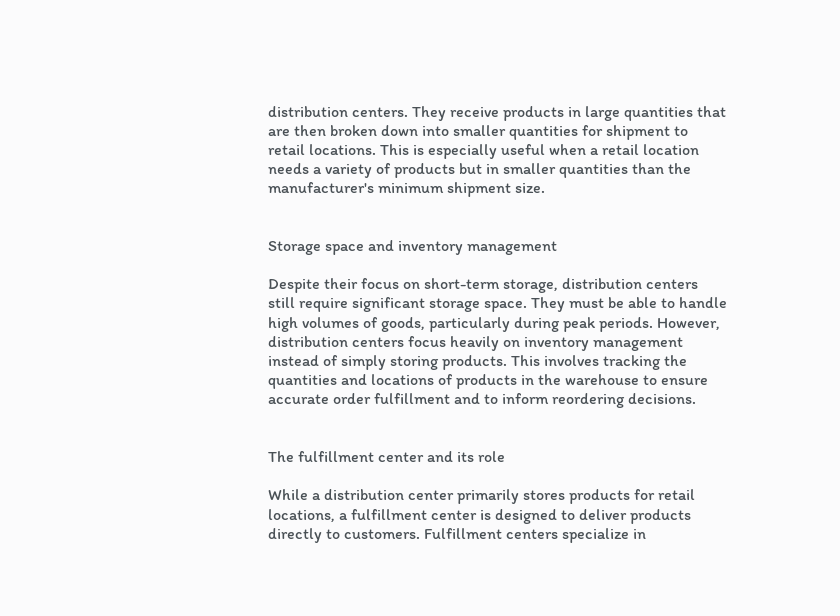distribution centers. They receive products in large quantities that are then broken down into smaller quantities for shipment to retail locations. This is especially useful when a retail location needs a variety of products but in smaller quantities than the manufacturer's minimum shipment size.


Storage space and inventory management

Despite their focus on short-term storage, distribution centers still require significant storage space. They must be able to handle high volumes of goods, particularly during peak periods. However, distribution centers focus heavily on inventory management instead of simply storing products. This involves tracking the quantities and locations of products in the warehouse to ensure accurate order fulfillment and to inform reordering decisions.


The fulfillment center and its role

While a distribution center primarily stores products for retail locations, a fulfillment center is designed to deliver products directly to customers. Fulfillment centers specialize in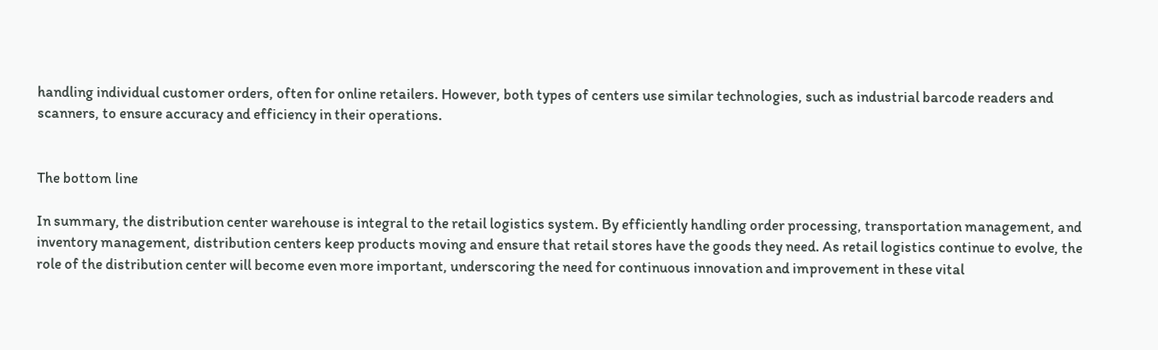handling individual customer orders, often for online retailers. However, both types of centers use similar technologies, such as industrial barcode readers and scanners, to ensure accuracy and efficiency in their operations.


The bottom line

In summary, the distribution center warehouse is integral to the retail logistics system. By efficiently handling order processing, transportation management, and inventory management, distribution centers keep products moving and ensure that retail stores have the goods they need. As retail logistics continue to evolve, the role of the distribution center will become even more important, underscoring the need for continuous innovation and improvement in these vital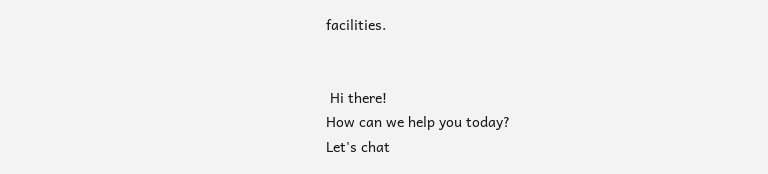facilities.


 Hi there!
How can we help you today?
Let's chat